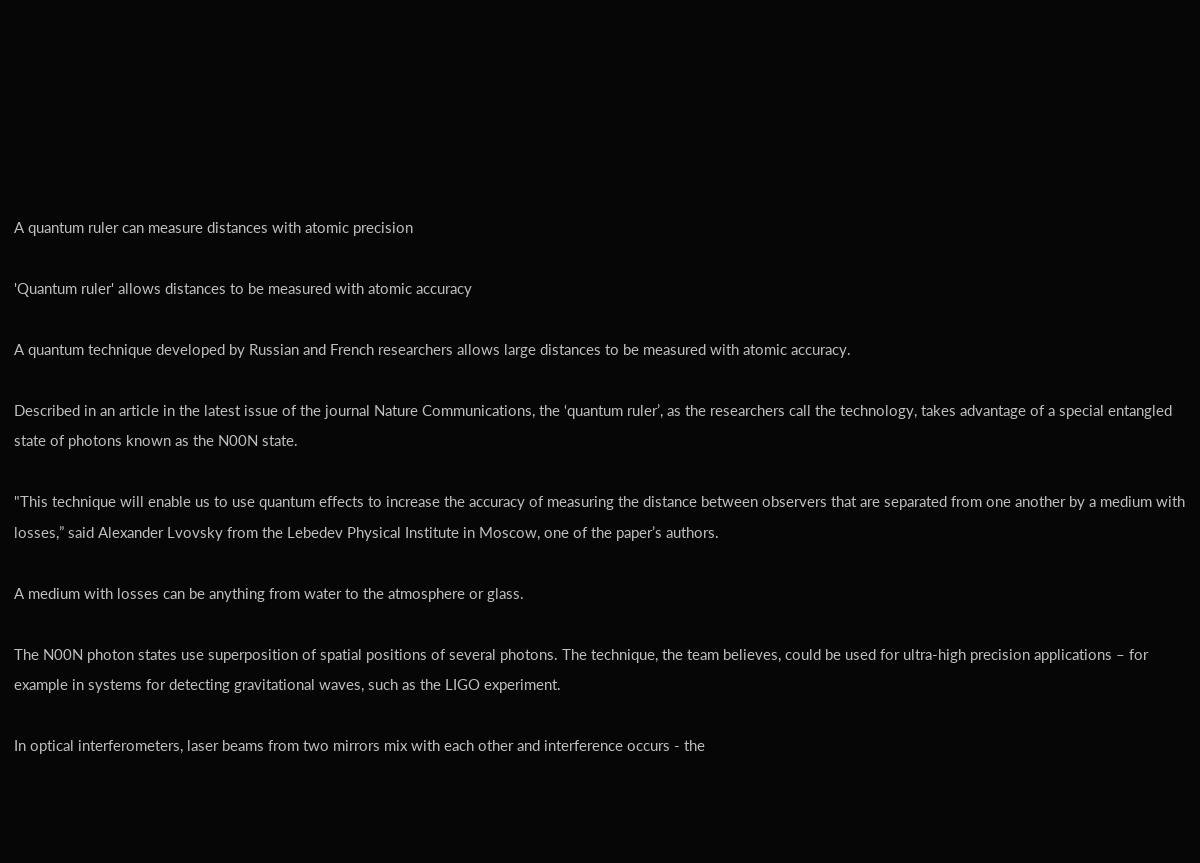A quantum ruler can measure distances with atomic precision

'Quantum ruler' allows distances to be measured with atomic accuracy

A quantum technique developed by Russian and French researchers allows large distances to be measured with atomic accuracy.

Described in an article in the latest issue of the journal Nature Communications, the ‘quantum ruler’, as the researchers call the technology, takes advantage of a special entangled state of photons known as the N00N state.

"This technique will enable us to use quantum effects to increase the accuracy of measuring the distance between observers that are separated from one another by a medium with losses,” said Alexander Lvovsky from the Lebedev Physical Institute in Moscow, one of the paper’s authors.

A medium with losses can be anything from water to the atmosphere or glass.

The N00N photon states use superposition of spatial positions of several photons. The technique, the team believes, could be used for ultra-high precision applications – for example in systems for detecting gravitational waves, such as the LIGO experiment.

In optical interferometers, laser beams from two mirrors mix with each other and interference occurs - the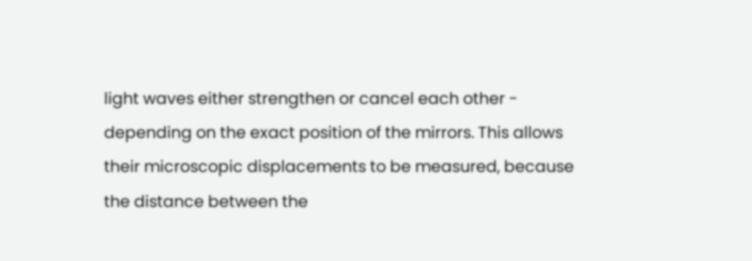light waves either strengthen or cancel each other - depending on the exact position of the mirrors. This allows their microscopic displacements to be measured, because the distance between the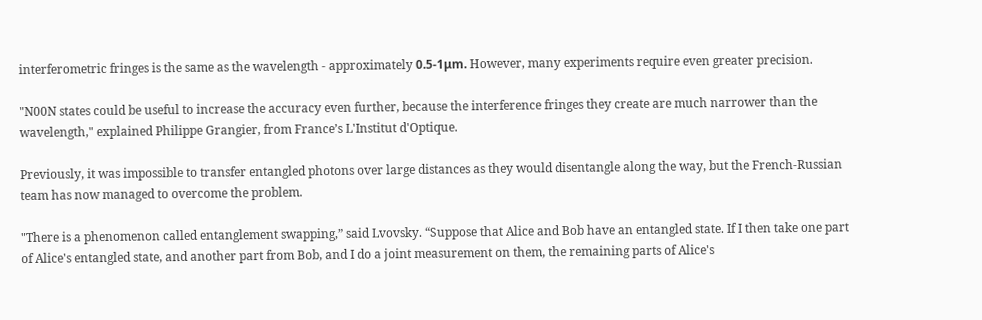interferometric fringes is the same as the wavelength - approximately 0.5-1μm. However, many experiments require even greater precision.

"N00N states could be useful to increase the accuracy even further, because the interference fringes they create are much narrower than the wavelength," explained Philippe Grangier, from France’s L'Institut d'Optique.

Previously, it was impossible to transfer entangled photons over large distances as they would disentangle along the way, but the French-Russian team has now managed to overcome the problem.

"There is a phenomenon called entanglement swapping,” said Lvovsky. “Suppose that Alice and Bob have an entangled state. If I then take one part of Alice's entangled state, and another part from Bob, and I do a joint measurement on them, the remaining parts of Alice's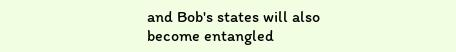and Bob's states will also become entangled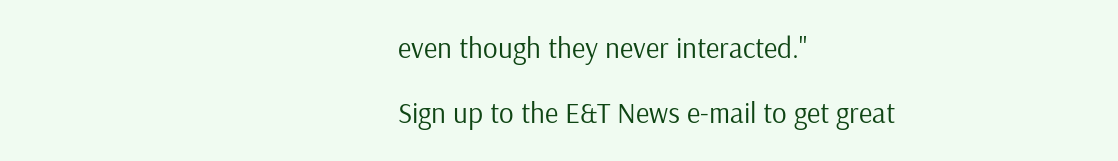even though they never interacted."

Sign up to the E&T News e-mail to get great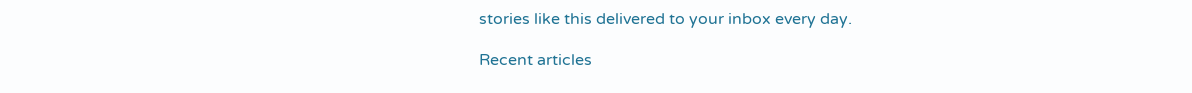stories like this delivered to your inbox every day.

Recent articles